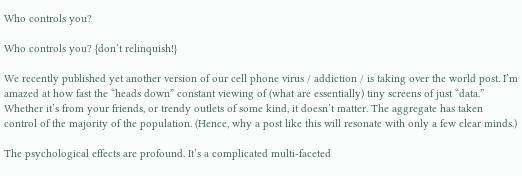Who controls you?

Who controls you? {don’t relinquish!}

We recently published yet another version of our cell phone virus / addiction / is taking over the world post. I’m amazed at how fast the “heads down” constant viewing of (what are essentially) tiny screens of just “data.” Whether it’s from your friends, or trendy outlets of some kind, it doesn’t matter. The aggregate has taken control of the majority of the population. (Hence, why a post like this will resonate with only a few clear minds.)

The psychological effects are profound. It’s a complicated multi-faceted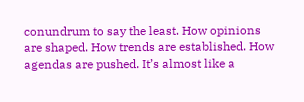conundrum to say the least. How opinions are shaped. How trends are established. How agendas are pushed. It’s almost like a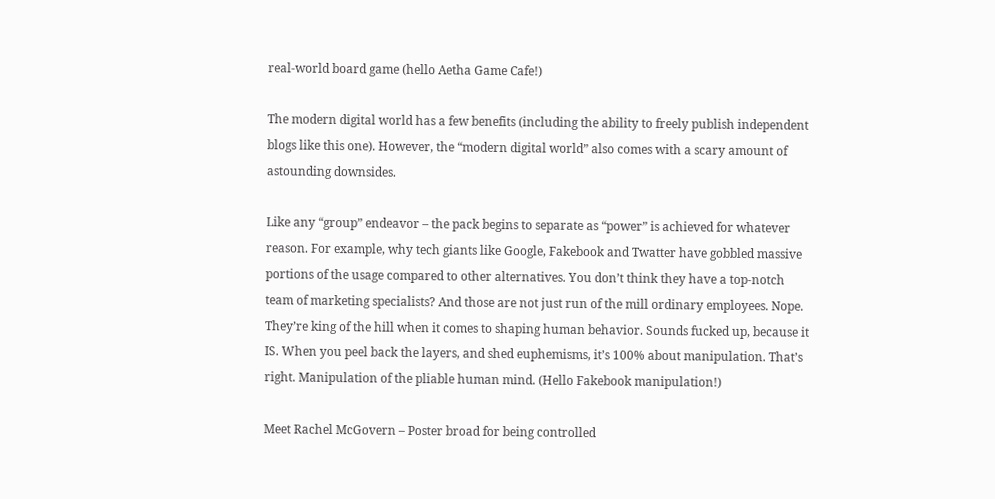real-world board game (hello Aetha Game Cafe!)

The modern digital world has a few benefits (including the ability to freely publish independent blogs like this one). However, the “modern digital world” also comes with a scary amount of astounding downsides.

Like any “group” endeavor – the pack begins to separate as “power” is achieved for whatever reason. For example, why tech giants like Google, Fakebook and Twatter have gobbled massive portions of the usage compared to other alternatives. You don’t think they have a top-notch team of marketing specialists? And those are not just run of the mill ordinary employees. Nope. They’re king of the hill when it comes to shaping human behavior. Sounds fucked up, because it IS. When you peel back the layers, and shed euphemisms, it’s 100% about manipulation. That’s right. Manipulation of the pliable human mind. (Hello Fakebook manipulation!)

Meet Rachel McGovern – Poster broad for being controlled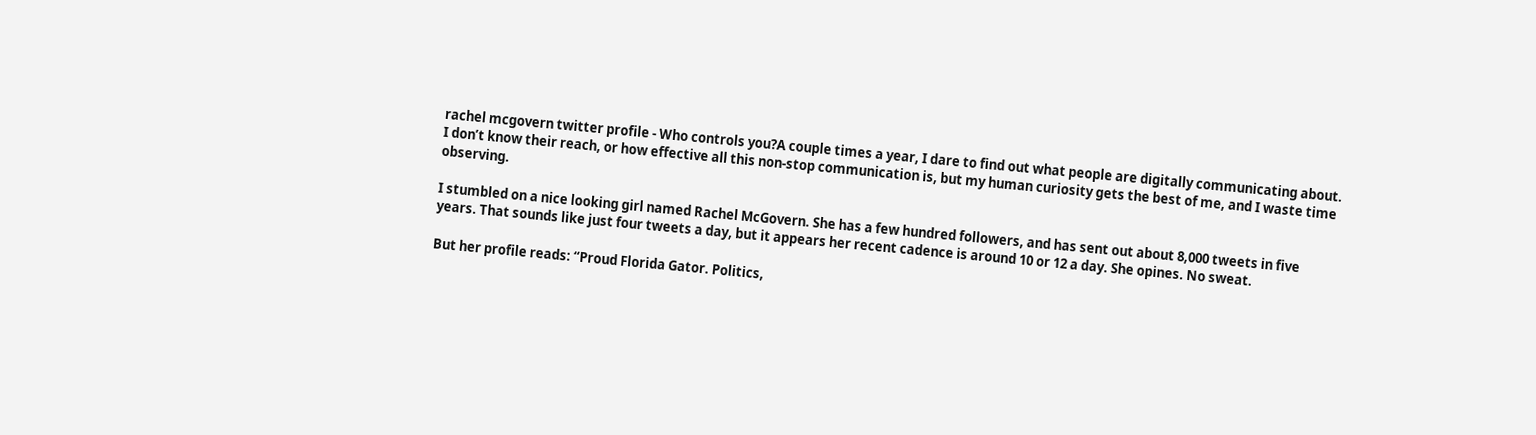rachel mcgovern twitter profile - Who controls you?A couple times a year, I dare to find out what people are digitally communicating about. I don’t know their reach, or how effective all this non-stop communication is, but my human curiosity gets the best of me, and I waste time observing.

I stumbled on a nice looking girl named Rachel McGovern. She has a few hundred followers, and has sent out about 8,000 tweets in five years. That sounds like just four tweets a day, but it appears her recent cadence is around 10 or 12 a day. She opines. No sweat.

But her profile reads: “Proud Florida Gator. Politics,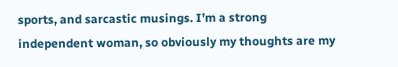sports, and sarcastic musings. I’m a strong independent woman, so obviously my thoughts are my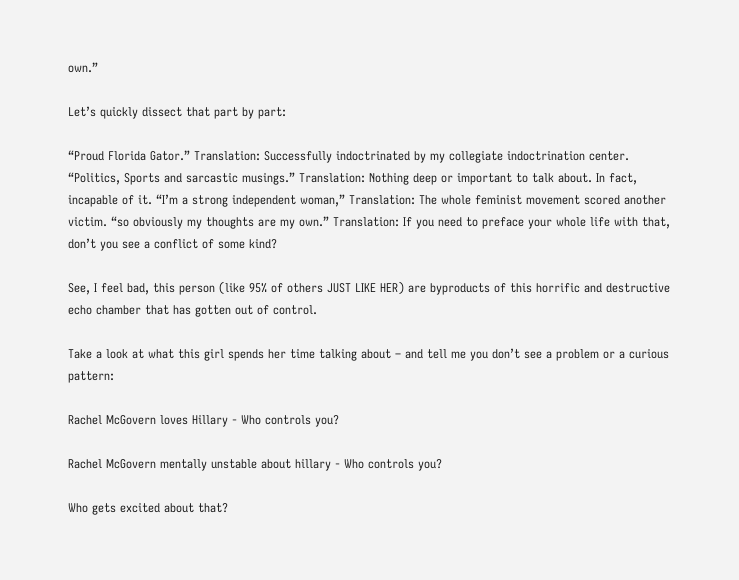own.”

Let’s quickly dissect that part by part:

“Proud Florida Gator.” Translation: Successfully indoctrinated by my collegiate indoctrination center. “Politics, Sports and sarcastic musings.” Translation: Nothing deep or important to talk about. In fact, incapable of it. “I’m a strong independent woman,” Translation: The whole feminist movement scored another victim. “so obviously my thoughts are my own.” Translation: If you need to preface your whole life with that, don’t you see a conflict of some kind?

See, I feel bad, this person (like 95% of others JUST LIKE HER) are byproducts of this horrific and destructive echo chamber that has gotten out of control.

Take a look at what this girl spends her time talking about – and tell me you don’t see a problem or a curious pattern:

Rachel McGovern loves Hillary - Who controls you?

Rachel McGovern mentally unstable about hillary - Who controls you?

Who gets excited about that?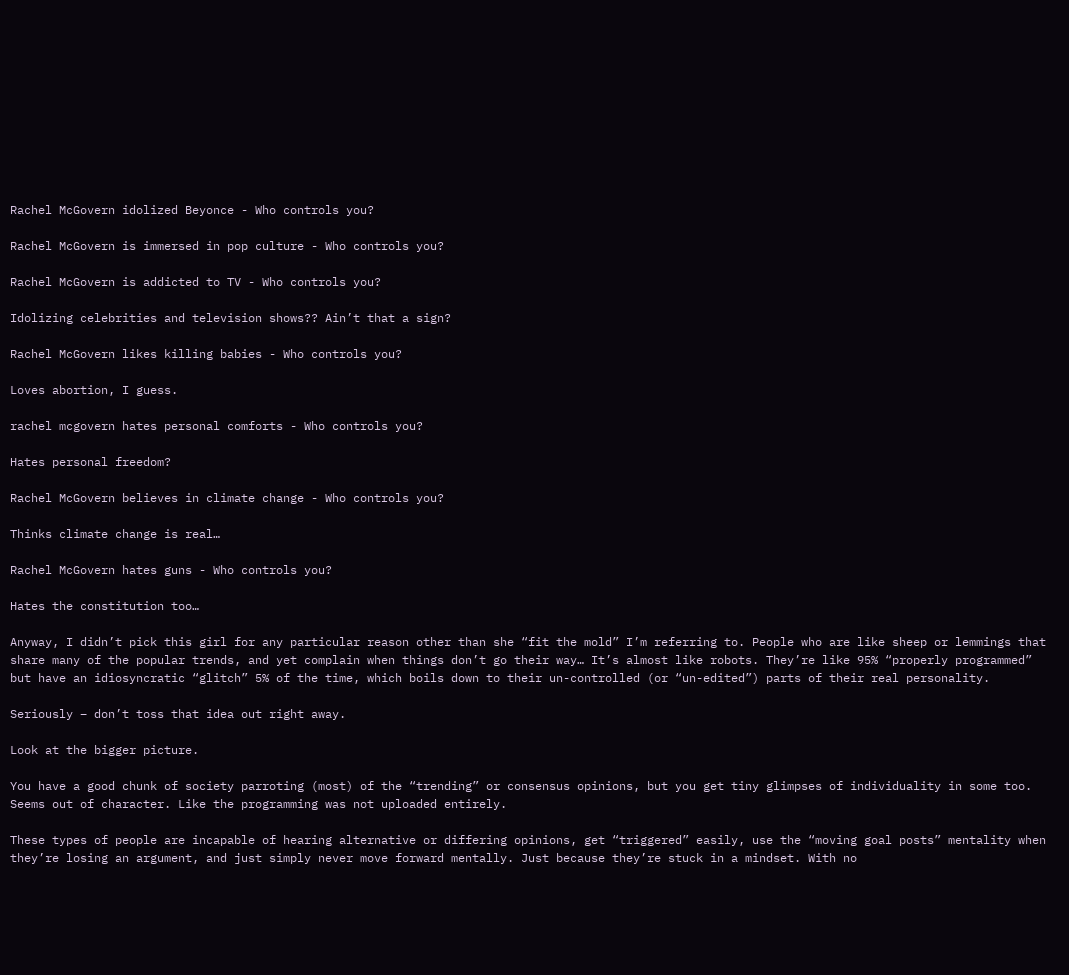Rachel McGovern idolized Beyonce - Who controls you?

Rachel McGovern is immersed in pop culture - Who controls you?

Rachel McGovern is addicted to TV - Who controls you?

Idolizing celebrities and television shows?? Ain’t that a sign?

Rachel McGovern likes killing babies - Who controls you?

Loves abortion, I guess.

rachel mcgovern hates personal comforts - Who controls you?

Hates personal freedom?

Rachel McGovern believes in climate change - Who controls you?

Thinks climate change is real…

Rachel McGovern hates guns - Who controls you?

Hates the constitution too…

Anyway, I didn’t pick this girl for any particular reason other than she “fit the mold” I’m referring to. People who are like sheep or lemmings that share many of the popular trends, and yet complain when things don’t go their way… It’s almost like robots. They’re like 95% “properly programmed” but have an idiosyncratic “glitch” 5% of the time, which boils down to their un-controlled (or “un-edited”) parts of their real personality.

Seriously – don’t toss that idea out right away.

Look at the bigger picture.

You have a good chunk of society parroting (most) of the “trending” or consensus opinions, but you get tiny glimpses of individuality in some too. Seems out of character. Like the programming was not uploaded entirely.

These types of people are incapable of hearing alternative or differing opinions, get “triggered” easily, use the “moving goal posts” mentality when they’re losing an argument, and just simply never move forward mentally. Just because they’re stuck in a mindset. With no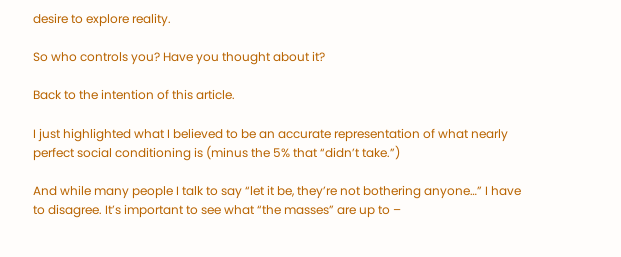desire to explore reality.

So who controls you? Have you thought about it?

Back to the intention of this article.

I just highlighted what I believed to be an accurate representation of what nearly perfect social conditioning is (minus the 5% that “didn’t take.”)

And while many people I talk to say “let it be, they’re not bothering anyone…” I have to disagree. It’s important to see what “the masses” are up to –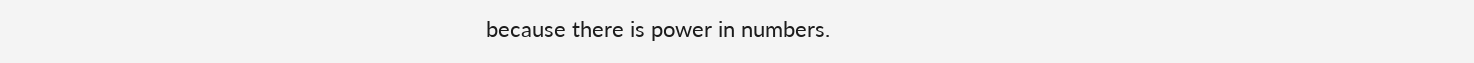because there is power in numbers.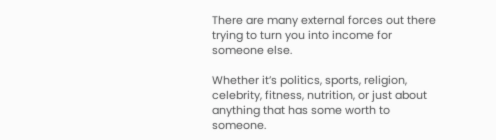There are many external forces out there trying to turn you into income for someone else.

Whether it’s politics, sports, religion, celebrity, fitness, nutrition, or just about anything that has some worth to someone.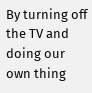By turning off the TV and doing our own thing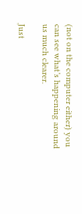(not on the computer either) you can see what’s happening around us much clearer.

Just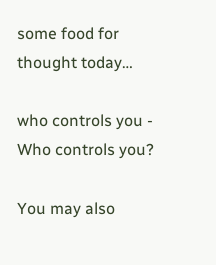some food for thought today…

who controls you - Who controls you?

You may also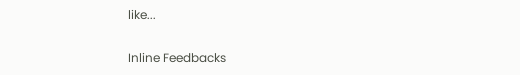like...

Inline Feedbacks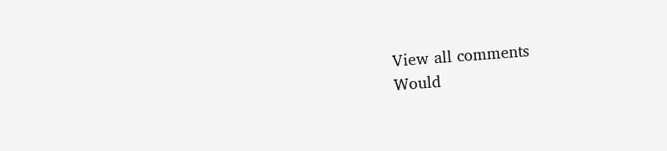View all comments
Would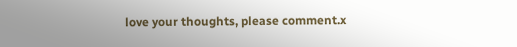love your thoughts, please comment.x